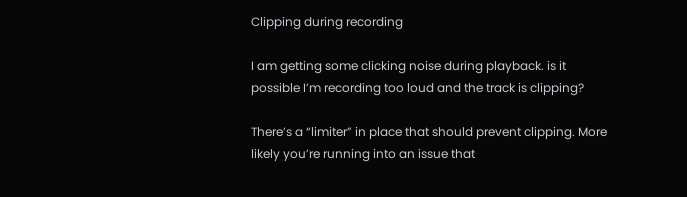Clipping during recording

I am getting some clicking noise during playback. is it possible I’m recording too loud and the track is clipping?

There’s a “limiter” in place that should prevent clipping. More likely you’re running into an issue that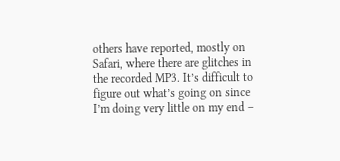others have reported, mostly on Safari, where there are glitches in the recorded MP3. It’s difficult to figure out what’s going on since I’m doing very little on my end –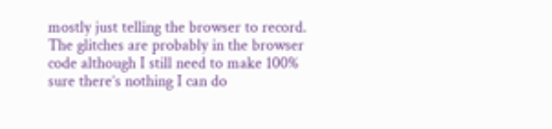mostly just telling the browser to record. The glitches are probably in the browser code although I still need to make 100% sure there’s nothing I can do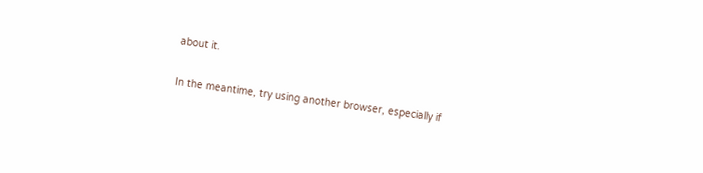about it.

In the meantime, try using another browser, especially if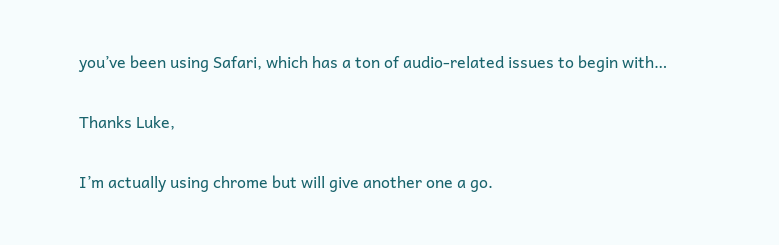you’ve been using Safari, which has a ton of audio-related issues to begin with…

Thanks Luke,

I’m actually using chrome but will give another one a go.